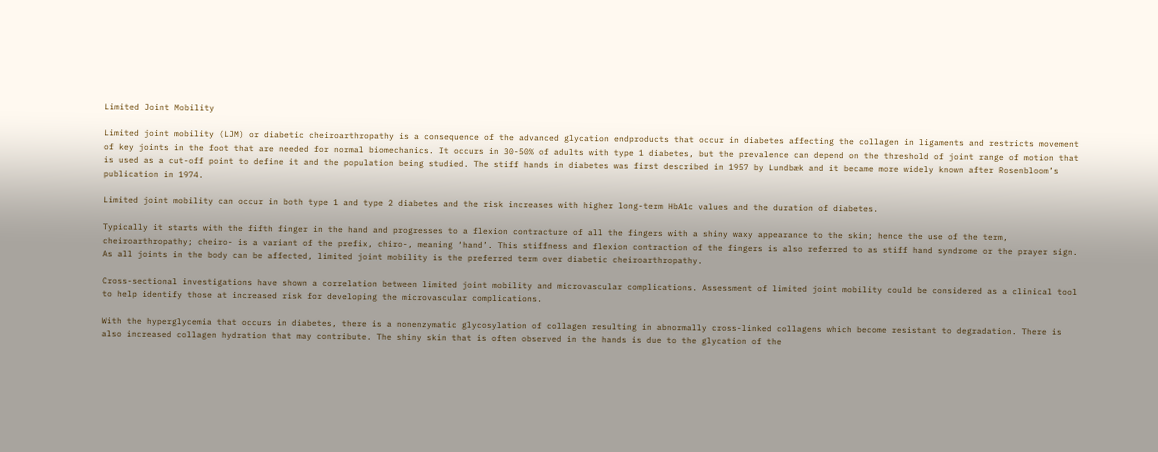Limited Joint Mobility

Limited joint mobility (LJM) or diabetic cheiroarthropathy is a consequence of the advanced glycation endproducts that occur in diabetes affecting the collagen in ligaments and restricts movement of key joints in the foot that are needed for normal biomechanics. It occurs in 30-50% of adults with type 1 diabetes, but the prevalence can depend on the threshold of joint range of motion that is used as a cut-off point to define it and the population being studied. The stiff hands in diabetes was first described in 1957 by Lundbæk and it became more widely known after Rosenbloom’s publication in 1974.

Limited joint mobility can occur in both type 1 and type 2 diabetes and the risk increases with higher long-term HbA1c values and the duration of diabetes.

Typically it starts with the fifth finger in the hand and progresses to a flexion contracture of all the fingers with a shiny waxy appearance to the skin; hence the use of the term, cheiroarthropathy; cheiro- is a variant of the prefix, chiro-, meaning ‘hand’. This stiffness and flexion contraction of the fingers is also referred to as stiff hand syndrome or the prayer sign. As all joints in the body can be affected, limited joint mobility is the preferred term over diabetic cheiroarthropathy.

Cross-sectional investigations have shown a correlation between limited joint mobility and microvascular complications. Assessment of limited joint mobility could be considered as a clinical tool to help identify those at increased risk for developing the microvascular complications.

With the hyperglycemia that occurs in diabetes, there is a nonenzymatic glycosylation of collagen resulting in abnormally cross-linked collagens which become resistant to degradation. There is also increased collagen hydration that may contribute. The shiny skin that is often observed in the hands is due to the glycation of the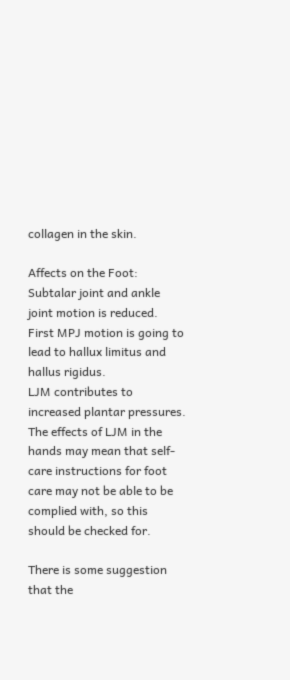collagen in the skin.

Affects on the Foot:
Subtalar joint and ankle joint motion is reduced.
First MPJ motion is going to lead to hallux limitus and hallus rigidus.
LJM contributes to increased plantar pressures.
The effects of LJM in the hands may mean that self-care instructions for foot care may not be able to be complied with, so this should be checked for.

There is some suggestion that the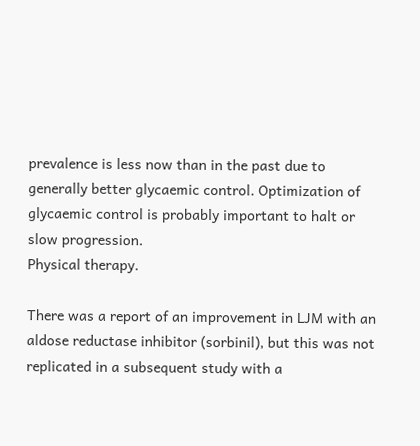prevalence is less now than in the past due to generally better glycaemic control. Optimization of glycaemic control is probably important to halt or slow progression.
Physical therapy.

There was a report of an improvement in LJM with an aldose reductase inhibitor (sorbinil), but this was not replicated in a subsequent study with a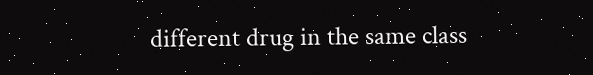different drug in the same class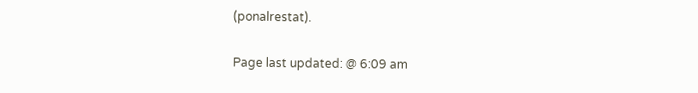(ponalrestat).

Page last updated: @ 6:09 am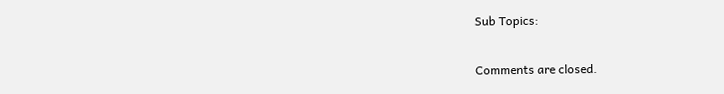Sub Topics:

Comments are closed.